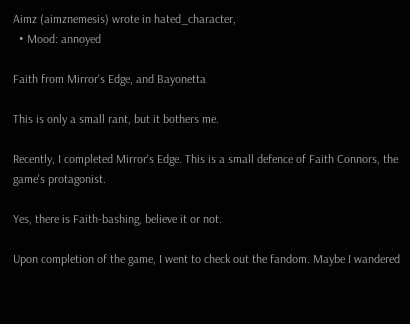Aimz (aimznemesis) wrote in hated_character,
  • Mood: annoyed

Faith from Mirror's Edge, and Bayonetta

This is only a small rant, but it bothers me.

Recently, I completed Mirror's Edge. This is a small defence of Faith Connors, the game's protagonist.

Yes, there is Faith-bashing, believe it or not.

Upon completion of the game, I went to check out the fandom. Maybe I wandered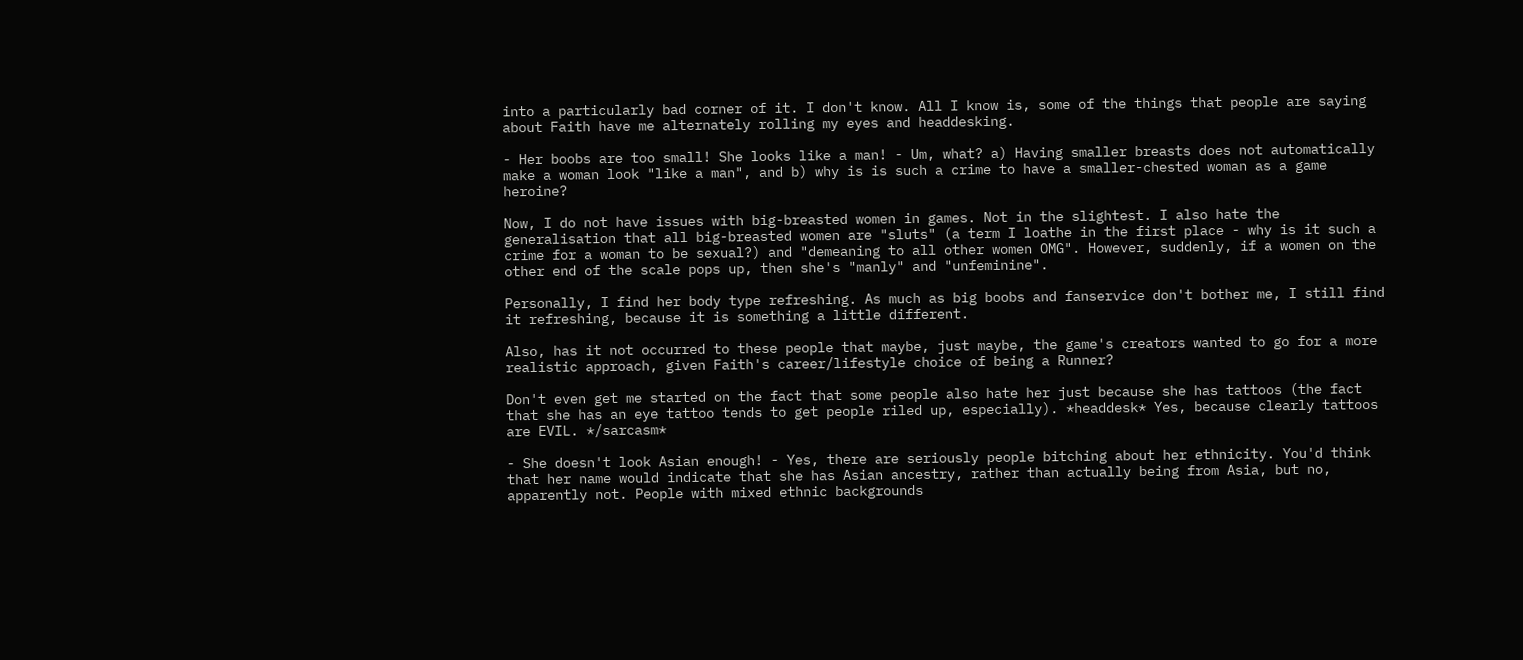into a particularly bad corner of it. I don't know. All I know is, some of the things that people are saying about Faith have me alternately rolling my eyes and headdesking.

- Her boobs are too small! She looks like a man! - Um, what? a) Having smaller breasts does not automatically make a woman look "like a man", and b) why is is such a crime to have a smaller-chested woman as a game heroine?

Now, I do not have issues with big-breasted women in games. Not in the slightest. I also hate the generalisation that all big-breasted women are "sluts" (a term I loathe in the first place - why is it such a crime for a woman to be sexual?) and "demeaning to all other women OMG". However, suddenly, if a women on the other end of the scale pops up, then she's "manly" and "unfeminine".

Personally, I find her body type refreshing. As much as big boobs and fanservice don't bother me, I still find it refreshing, because it is something a little different.

Also, has it not occurred to these people that maybe, just maybe, the game's creators wanted to go for a more realistic approach, given Faith's career/lifestyle choice of being a Runner?

Don't even get me started on the fact that some people also hate her just because she has tattoos (the fact that she has an eye tattoo tends to get people riled up, especially). *headdesk* Yes, because clearly tattoos are EVIL. */sarcasm*

- She doesn't look Asian enough! - Yes, there are seriously people bitching about her ethnicity. You'd think that her name would indicate that she has Asian ancestry, rather than actually being from Asia, but no, apparently not. People with mixed ethnic backgrounds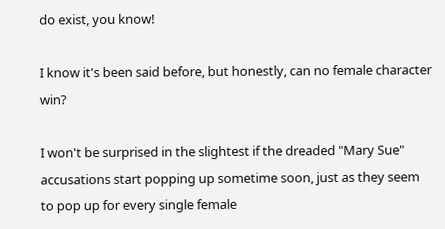do exist, you know!

I know it's been said before, but honestly, can no female character win?

I won't be surprised in the slightest if the dreaded "Mary Sue" accusations start popping up sometime soon, just as they seem to pop up for every single female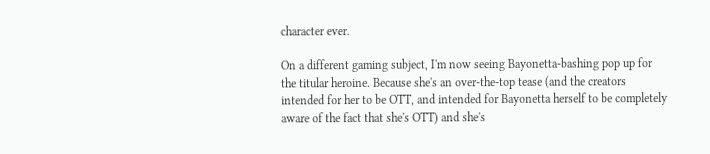character ever.

On a different gaming subject, I'm now seeing Bayonetta-bashing pop up for the titular heroine. Because she's an over-the-top tease (and the creators intended for her to be OTT, and intended for Bayonetta herself to be completely aware of the fact that she's OTT) and she's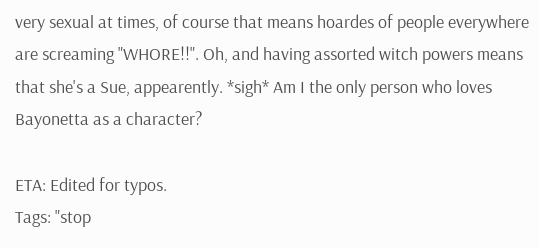very sexual at times, of course that means hoardes of people everywhere are screaming "WHORE!!". Oh, and having assorted witch powers means that she's a Sue, appearently. *sigh* Am I the only person who loves Bayonetta as a character?

ETA: Edited for typos.
Tags: "stop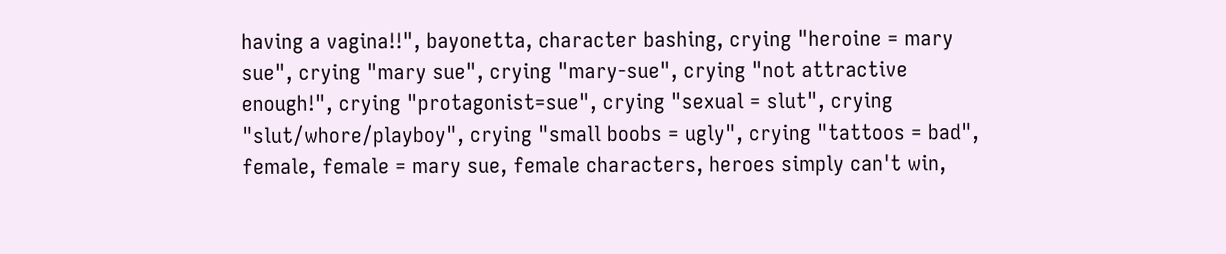having a vagina!!", bayonetta, character bashing, crying "heroine = mary sue", crying "mary sue", crying "mary-sue", crying "not attractive enough!", crying "protagonist=sue", crying "sexual = slut", crying "slut/whore/playboy", crying "small boobs = ugly", crying "tattoos = bad", female, female = mary sue, female characters, heroes simply can't win,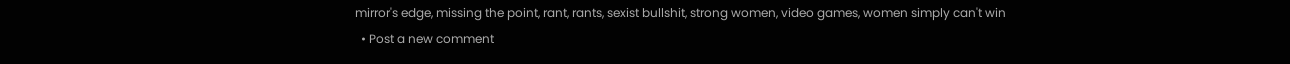mirror's edge, missing the point, rant, rants, sexist bullshit, strong women, video games, women simply can't win
  • Post a new comment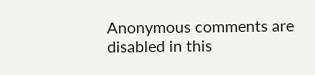Anonymous comments are disabled in this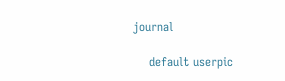journal

    default userpic